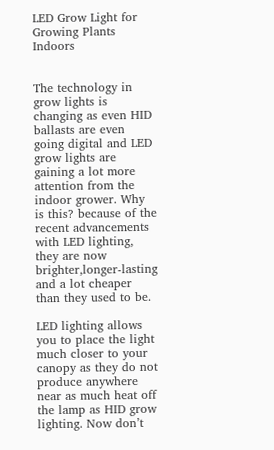LED Grow Light for Growing Plants Indoors


The technology in grow lights is changing as even HID ballasts are even going digital and LED grow lights are gaining a lot more attention from the indoor grower. Why is this? because of the recent advancements with LED lighting, they are now brighter,longer-lasting and a lot cheaper than they used to be.

LED lighting allows you to place the light much closer to your canopy as they do not produce anywhere near as much heat off the lamp as HID grow lighting. Now don’t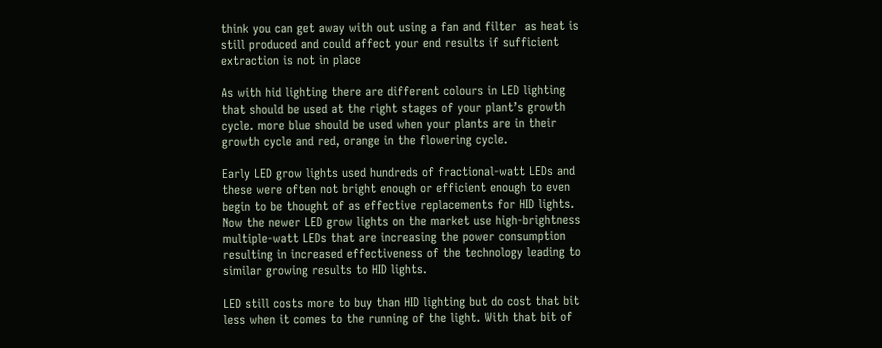think you can get away with out using a fan and filter  as heat is still produced and could affect your end results if sufficient extraction is not in place

As with hid lighting there are different colours in LED lighting that should be used at the right stages of your plant’s growth cycle. more blue should be used when your plants are in their growth cycle and red, orange in the flowering cycle.

Early LED grow lights used hundreds of fractional-watt LEDs and these were often not bright enough or efficient enough to even begin to be thought of as effective replacements for HID lights.  Now the newer LED grow lights on the market use high-brightness multiple-watt LEDs that are increasing the power consumption resulting in increased effectiveness of the technology leading to similar growing results to HID lights.

LED still costs more to buy than HID lighting but do cost that bit less when it comes to the running of the light. With that bit of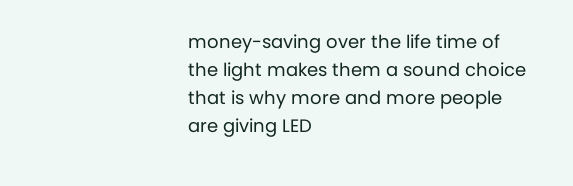money-saving over the life time of the light makes them a sound choice that is why more and more people are giving LED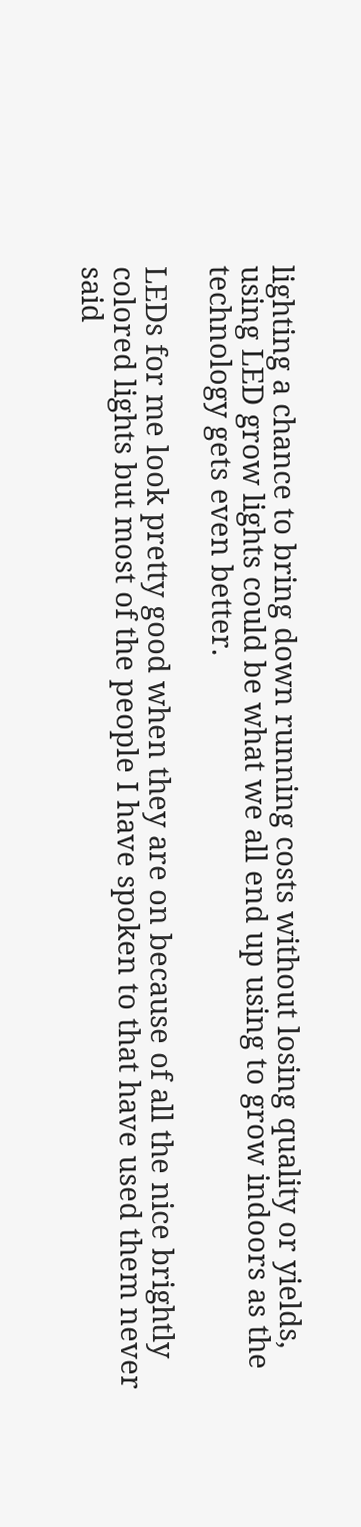lighting a chance to bring down running costs without losing quality or yields, using LED grow lights could be what we all end up using to grow indoors as the technology gets even better.

LEDs for me look pretty good when they are on because of all the nice brightly colored lights but most of the people I have spoken to that have used them never said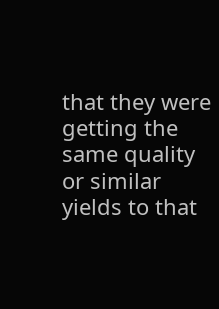that they were getting the same quality or similar yields to that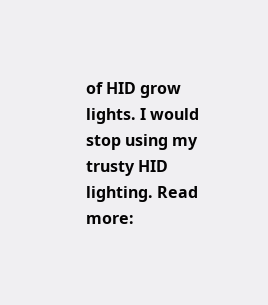of HID grow lights. I would stop using my trusty HID lighting. Read more: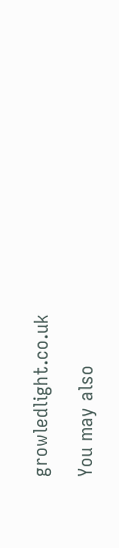growledlight.co.uk

You may also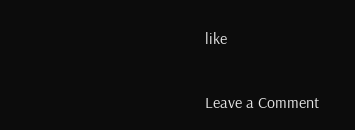like

Leave a Comment